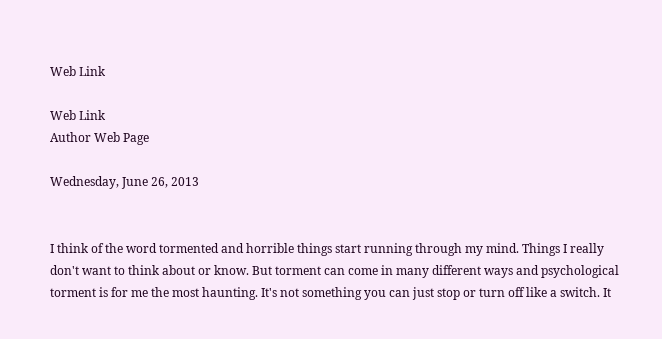Web Link

Web Link
Author Web Page

Wednesday, June 26, 2013


I think of the word tormented and horrible things start running through my mind. Things I really don't want to think about or know. But torment can come in many different ways and psychological torment is for me the most haunting. It's not something you can just stop or turn off like a switch. It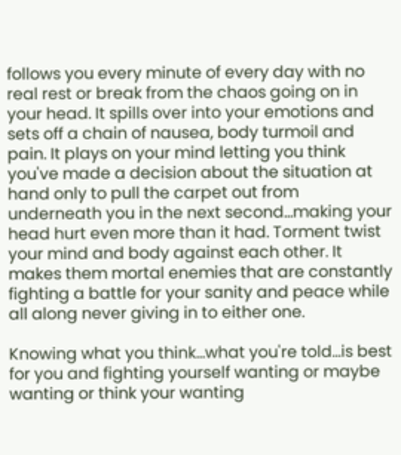follows you every minute of every day with no real rest or break from the chaos going on in your head. It spills over into your emotions and sets off a chain of nausea, body turmoil and pain. It plays on your mind letting you think you've made a decision about the situation at hand only to pull the carpet out from underneath you in the next second...making your head hurt even more than it had. Torment twist your mind and body against each other. It makes them mortal enemies that are constantly fighting a battle for your sanity and peace while all along never giving in to either one.

Knowing what you think...what you're told...is best for you and fighting yourself wanting or maybe wanting or think your wanting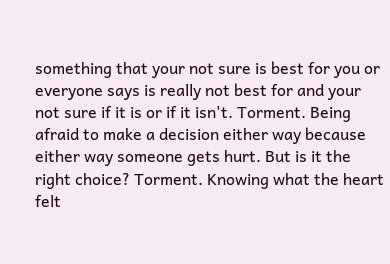something that your not sure is best for you or everyone says is really not best for and your not sure if it is or if it isn't. Torment. Being afraid to make a decision either way because either way someone gets hurt. But is it the right choice? Torment. Knowing what the heart felt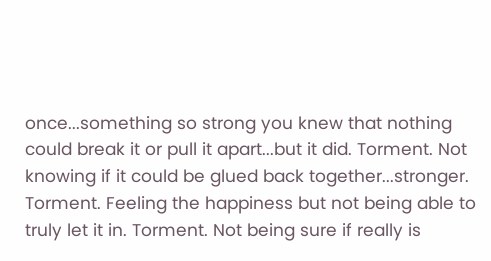once...something so strong you knew that nothing could break it or pull it apart...but it did. Torment. Not knowing if it could be glued back together...stronger. Torment. Feeling the happiness but not being able to truly let it in. Torment. Not being sure if really is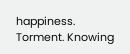happiness. Torment. Knowing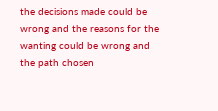the decisions made could be wrong and the reasons for the wanting could be wrong and the path chosen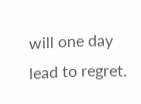will one day lead to regret.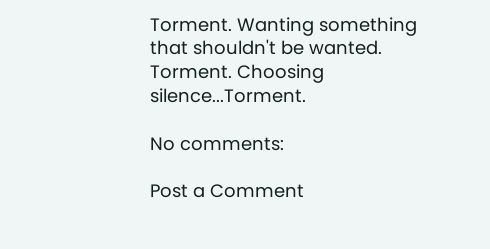Torment. Wanting something that shouldn't be wanted. Torment. Choosing silence...Torment.

No comments:

Post a Comment